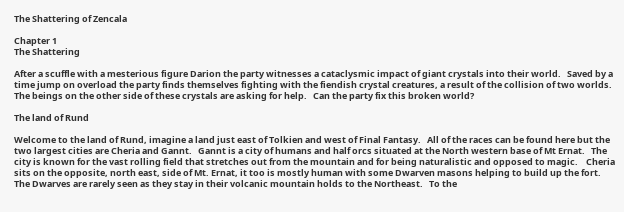The Shattering of Zencala

Chapter 1
The Shattering

After a scuffle with a mesterious figure Darion the party witnesses a cataclysmic impact of giant crystals into their world.   Saved by a time jump on overload the party finds themselves fighting with the fiendish crystal creatures, a result of the collision of two worlds.   The beings on the other side of these crystals are asking for help.   Can the party fix this broken world?

The land of Rund

Welcome to the land of Rund, imagine a land just east of Tolkien and west of Final Fantasy.   All of the races can be found here but the two largest cities are Cheria and Gannt.   Gannt is a city of humans and half orcs situated at the North western base of Mt Ernat.   The city is known for the vast rolling field that stretches out from the mountain and for being naturalistic and opposed to magic.    Cheria sits on the opposite, north east, side of Mt. Ernat, it too is mostly human with some Dwarven masons helping to build up the fort.    The Dwarves are rarely seen as they stay in their volcanic mountain holds to the Northeast.   To the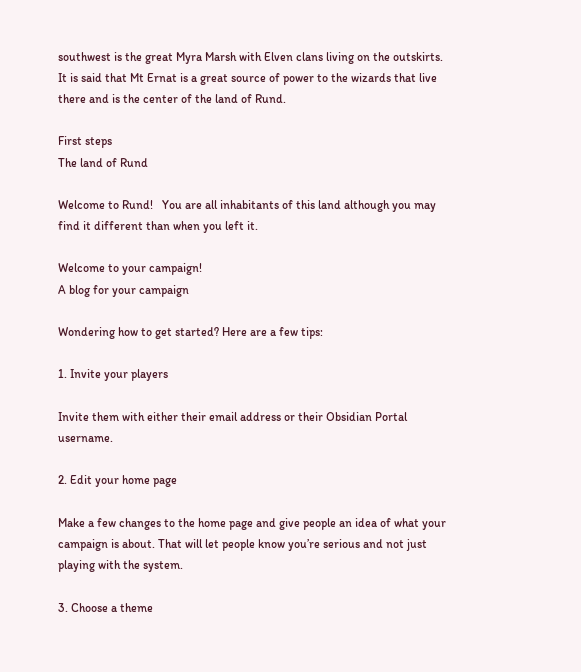southwest is the great Myra Marsh with Elven clans living on the outskirts.   It is said that Mt Ernat is a great source of power to the wizards that live there and is the center of the land of Rund.

First steps
The land of Rund

Welcome to Rund!   You are all inhabitants of this land although you may find it different than when you left it.

Welcome to your campaign!
A blog for your campaign

Wondering how to get started? Here are a few tips:

1. Invite your players

Invite them with either their email address or their Obsidian Portal username.

2. Edit your home page

Make a few changes to the home page and give people an idea of what your campaign is about. That will let people know you’re serious and not just playing with the system.

3. Choose a theme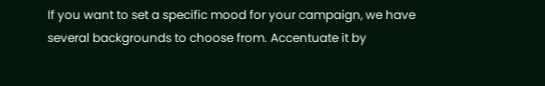If you want to set a specific mood for your campaign, we have several backgrounds to choose from. Accentuate it by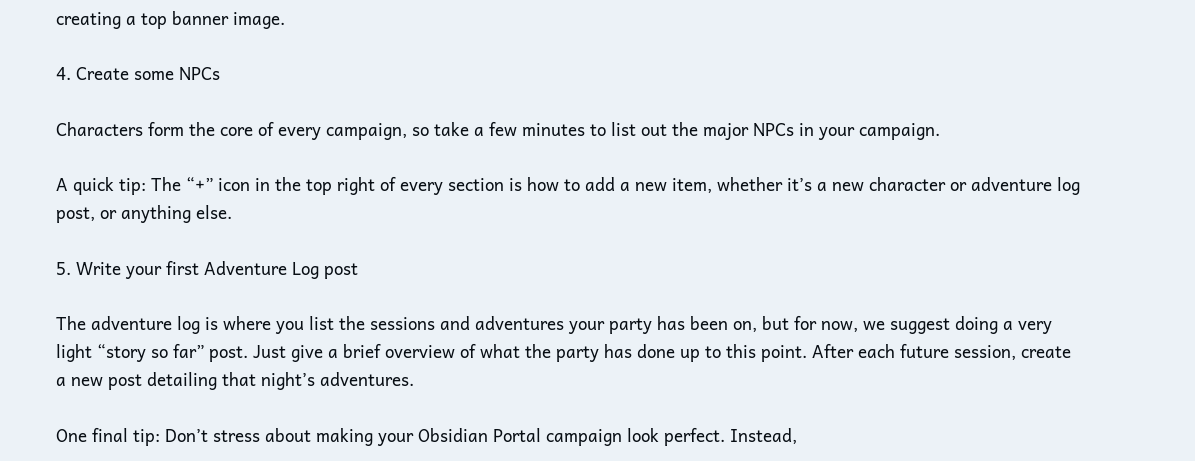creating a top banner image.

4. Create some NPCs

Characters form the core of every campaign, so take a few minutes to list out the major NPCs in your campaign.

A quick tip: The “+” icon in the top right of every section is how to add a new item, whether it’s a new character or adventure log post, or anything else.

5. Write your first Adventure Log post

The adventure log is where you list the sessions and adventures your party has been on, but for now, we suggest doing a very light “story so far” post. Just give a brief overview of what the party has done up to this point. After each future session, create a new post detailing that night’s adventures.

One final tip: Don’t stress about making your Obsidian Portal campaign look perfect. Instead,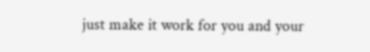just make it work for you and your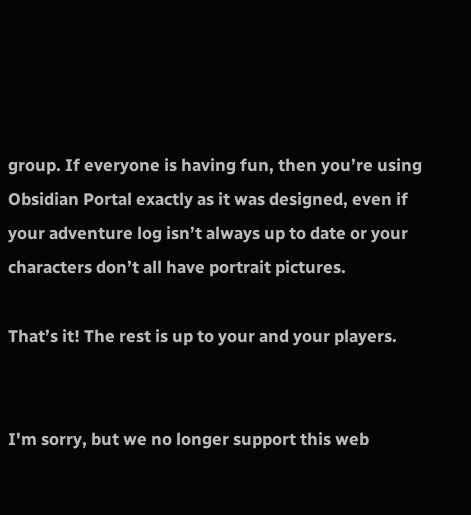group. If everyone is having fun, then you’re using Obsidian Portal exactly as it was designed, even if your adventure log isn’t always up to date or your characters don’t all have portrait pictures.

That’s it! The rest is up to your and your players.


I'm sorry, but we no longer support this web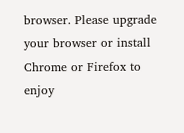browser. Please upgrade your browser or install Chrome or Firefox to enjoy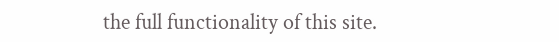the full functionality of this site.